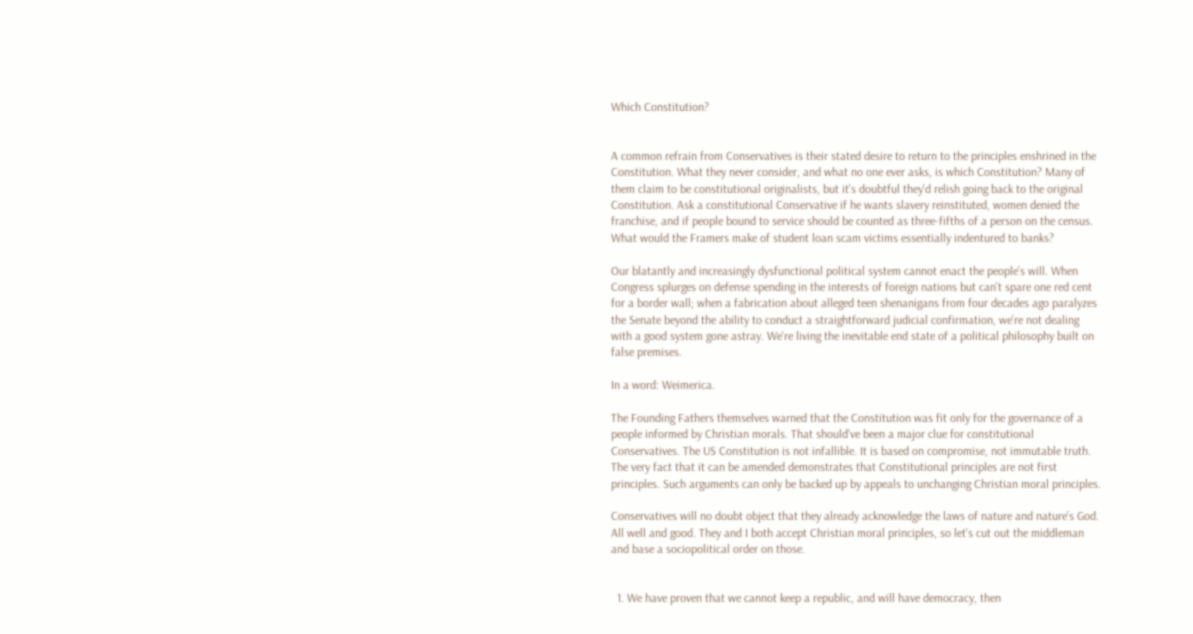Which Constitution?


A common refrain from Conservatives is their stated desire to return to the principles enshrined in the Constitution. What they never consider, and what no one ever asks, is which Constitution? Many of them claim to be constitutional originalists, but it's doubtful they'd relish going back to the original Constitution. Ask a constitutional Conservative if he wants slavery reinstituted, women denied the franchise, and if people bound to service should be counted as three-fifths of a person on the census. What would the Framers make of student loan scam victims essentially indentured to banks?

Our blatantly and increasingly dysfunctional political system cannot enact the people's will. When Congress splurges on defense spending in the interests of foreign nations but can't spare one red cent for a border wall; when a fabrication about alleged teen shenanigans from four decades ago paralyzes the Senate beyond the ability to conduct a straightforward judicial confirmation, we're not dealing with a good system gone astray. We're living the inevitable end state of a political philosophy built on false premises.

In a word: Weimerica.

The Founding Fathers themselves warned that the Constitution was fit only for the governance of a people informed by Christian morals. That should've been a major clue for constitutional Conservatives. The US Constitution is not infallible. It is based on compromise, not immutable truth. The very fact that it can be amended demonstrates that Constitutional principles are not first principles. Such arguments can only be backed up by appeals to unchanging Christian moral principles.

Conservatives will no doubt object that they already acknowledge the laws of nature and nature's God. All well and good. They and I both accept Christian moral principles, so let's cut out the middleman and base a sociopolitical order on those.


  1. We have proven that we cannot keep a republic, and will have democracy, then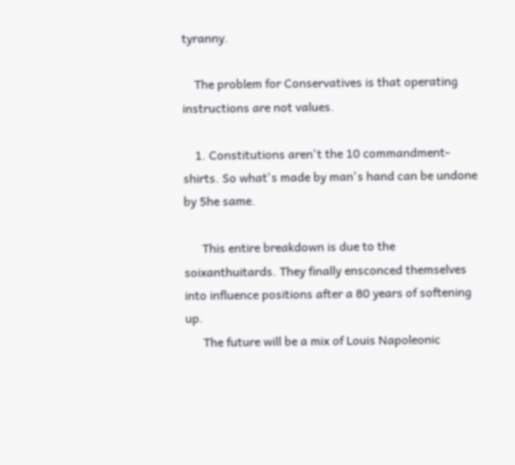tyranny.

    The problem for Conservatives is that operating instructions are not values.

    1. Constitutions aren't the 10 commandment-shirts. So what's made by man's hand can be undone by 5he same.

      This entire breakdown is due to the soixanthuitards. They finally ensconced themselves into influence positions after a 80 years of softening up.
      The future will be a mix of Louis Napoleonic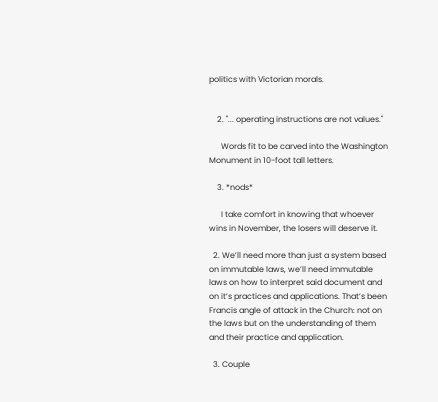politics with Victorian morals.


    2. "... operating instructions are not values."

      Words fit to be carved into the Washington Monument in 10-foot tall letters.

    3. *nods*

      I take comfort in knowing that whoever wins in November, the losers will deserve it.

  2. We’ll need more than just a system based on immutable laws, we’ll need immutable laws on how to interpret said document and on it’s practices and applications. That’s been Francis angle of attack in the Church: not on the laws but on the understanding of them and their practice and application.

  3. Couple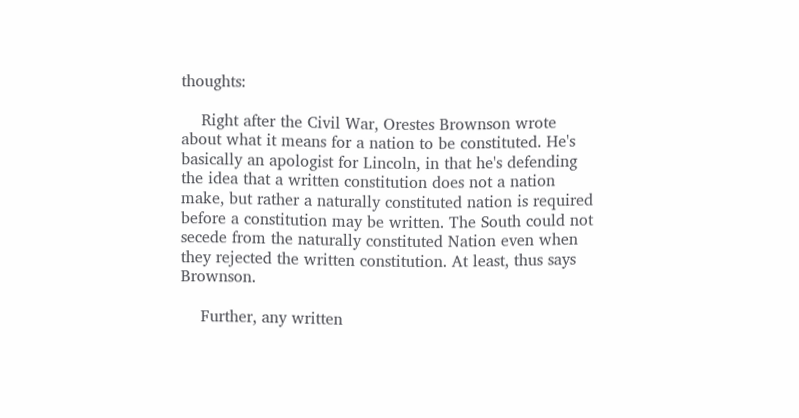thoughts:

    Right after the Civil War, Orestes Brownson wrote about what it means for a nation to be constituted. He's basically an apologist for Lincoln, in that he's defending the idea that a written constitution does not a nation make, but rather a naturally constituted nation is required before a constitution may be written. The South could not secede from the naturally constituted Nation even when they rejected the written constitution. At least, thus says Brownson.

    Further, any written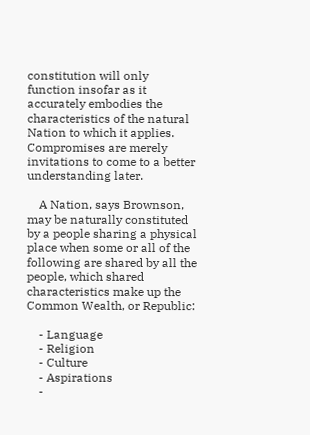constitution will only function insofar as it accurately embodies the characteristics of the natural Nation to which it applies. Compromises are merely invitations to come to a better understanding later.

    A Nation, says Brownson, may be naturally constituted by a people sharing a physical place when some or all of the following are shared by all the people, which shared characteristics make up the Common Wealth, or Republic:

    - Language
    - Religion
    - Culture
    - Aspirations
    -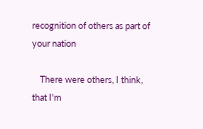recognition of others as part of your nation

    There were others, I think, that I'm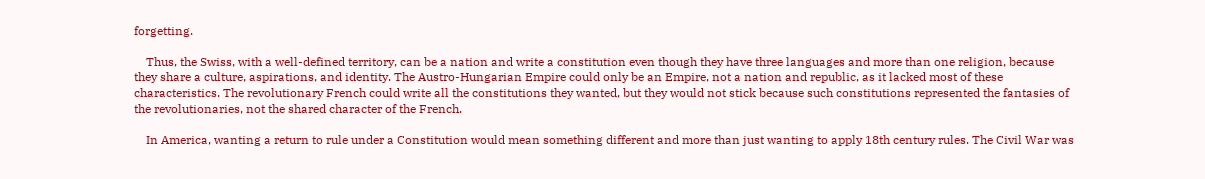forgetting.

    Thus, the Swiss, with a well-defined territory, can be a nation and write a constitution even though they have three languages and more than one religion, because they share a culture, aspirations, and identity. The Austro-Hungarian Empire could only be an Empire, not a nation and republic, as it lacked most of these characteristics. The revolutionary French could write all the constitutions they wanted, but they would not stick because such constitutions represented the fantasies of the revolutionaries, not the shared character of the French.

    In America, wanting a return to rule under a Constitution would mean something different and more than just wanting to apply 18th century rules. The Civil War was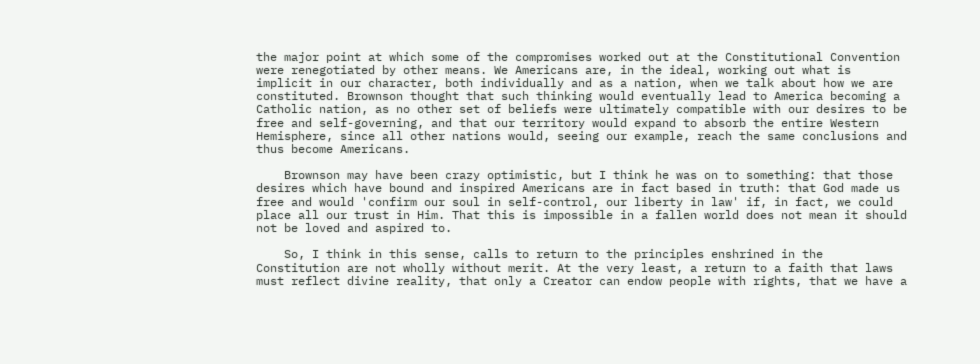the major point at which some of the compromises worked out at the Constitutional Convention were renegotiated by other means. We Americans are, in the ideal, working out what is implicit in our character, both individually and as a nation, when we talk about how we are constituted. Brownson thought that such thinking would eventually lead to America becoming a Catholic nation, as no other set of beliefs were ultimately compatible with our desires to be free and self-governing, and that our territory would expand to absorb the entire Western Hemisphere, since all other nations would, seeing our example, reach the same conclusions and thus become Americans.

    Brownson may have been crazy optimistic, but I think he was on to something: that those desires which have bound and inspired Americans are in fact based in truth: that God made us free and would 'confirm our soul in self-control, our liberty in law' if, in fact, we could place all our trust in Him. That this is impossible in a fallen world does not mean it should not be loved and aspired to.

    So, I think in this sense, calls to return to the principles enshrined in the Constitution are not wholly without merit. At the very least, a return to a faith that laws must reflect divine reality, that only a Creator can endow people with rights, that we have a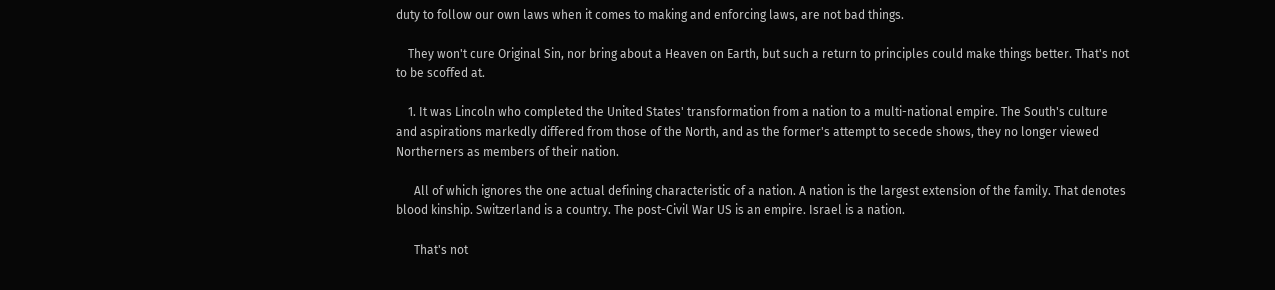duty to follow our own laws when it comes to making and enforcing laws, are not bad things.

    They won't cure Original Sin, nor bring about a Heaven on Earth, but such a return to principles could make things better. That's not to be scoffed at.

    1. It was Lincoln who completed the United States' transformation from a nation to a multi-national empire. The South's culture and aspirations markedly differed from those of the North, and as the former's attempt to secede shows, they no longer viewed Northerners as members of their nation.

      All of which ignores the one actual defining characteristic of a nation. A nation is the largest extension of the family. That denotes blood kinship. Switzerland is a country. The post-Civil War US is an empire. Israel is a nation.

      That's not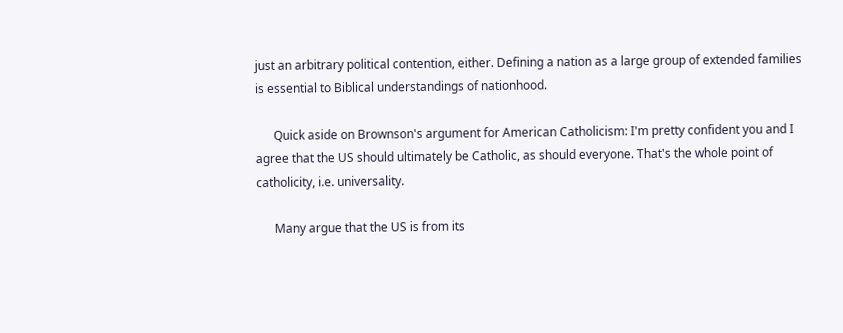just an arbitrary political contention, either. Defining a nation as a large group of extended families is essential to Biblical understandings of nationhood.

      Quick aside on Brownson's argument for American Catholicism: I'm pretty confident you and I agree that the US should ultimately be Catholic, as should everyone. That's the whole point of catholicity, i.e. universality.

      Many argue that the US is from its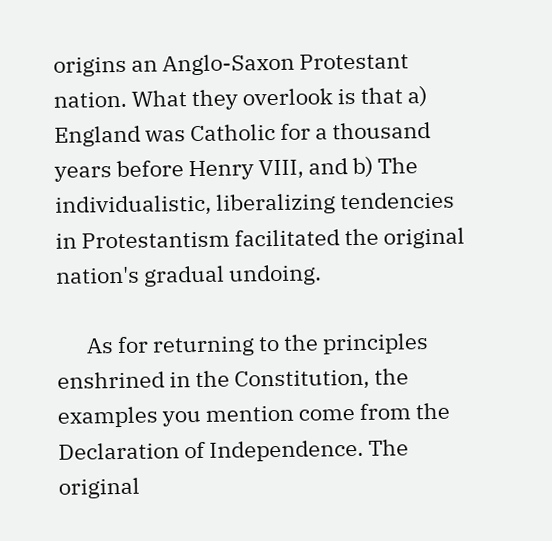origins an Anglo-Saxon Protestant nation. What they overlook is that a) England was Catholic for a thousand years before Henry VIII, and b) The individualistic, liberalizing tendencies in Protestantism facilitated the original nation's gradual undoing.

      As for returning to the principles enshrined in the Constitution, the examples you mention come from the Declaration of Independence. The original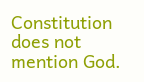Constitution does not mention God.